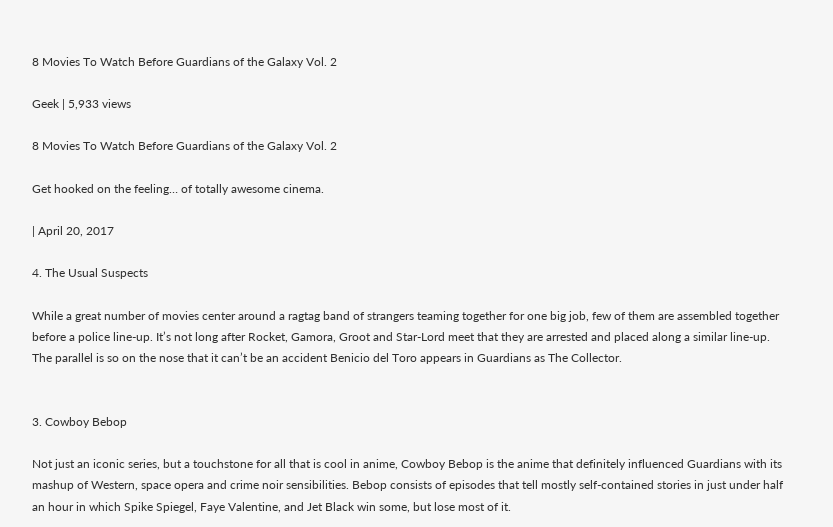8 Movies To Watch Before Guardians of the Galaxy Vol. 2

Geek | 5,933 views

8 Movies To Watch Before Guardians of the Galaxy Vol. 2

Get hooked on the feeling… of totally awesome cinema.

| April 20, 2017

4. The Usual Suspects

While a great number of movies center around a ragtag band of strangers teaming together for one big job, few of them are assembled together before a police line-up. It’s not long after Rocket, Gamora, Groot and Star-Lord meet that they are arrested and placed along a similar line-up. The parallel is so on the nose that it can’t be an accident Benicio del Toro appears in Guardians as The Collector.


3. Cowboy Bebop

Not just an iconic series, but a touchstone for all that is cool in anime, Cowboy Bebop is the anime that definitely influenced Guardians with its mashup of Western, space opera and crime noir sensibilities. Bebop consists of episodes that tell mostly self-contained stories in just under half an hour in which Spike Spiegel, Faye Valentine, and Jet Black win some, but lose most of it.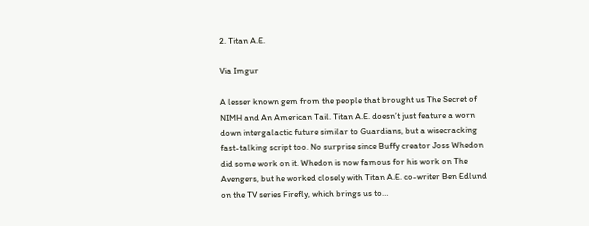2. Titan A.E.

Via Imgur

A lesser known gem from the people that brought us The Secret of NIMH and An American Tail. Titan A.E. doesn’t just feature a worn down intergalactic future similar to Guardians, but a wisecracking fast-talking script too. No surprise since Buffy creator Joss Whedon did some work on it. Whedon is now famous for his work on The Avengers, but he worked closely with Titan A.E. co-writer Ben Edlund on the TV series Firefly, which brings us to…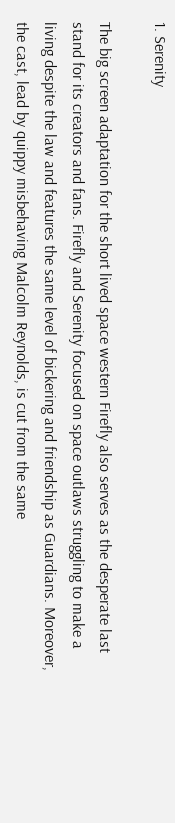1. Serenity

The big screen adaptation for the short lived space western Firefly also serves as the desperate last stand for its creators and fans. Firefly and Serenity focused on space outlaws struggling to make a living despite the law and features the same level of bickering and friendship as Guardians. Moreover, the cast, lead by quippy misbehaving Malcolm Reynolds, is cut from the same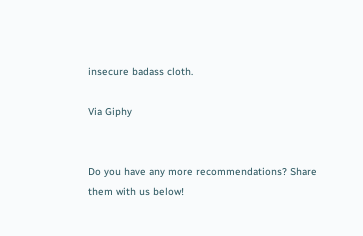insecure badass cloth.

Via Giphy


Do you have any more recommendations? Share them with us below!